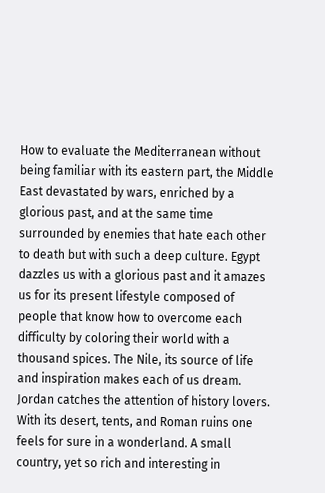How to evaluate the Mediterranean without being familiar with its eastern part, the Middle East devastated by wars, enriched by a glorious past, and at the same time surrounded by enemies that hate each other to death but with such a deep culture. Egypt dazzles us with a glorious past and it amazes us for its present lifestyle composed of people that know how to overcome each difficulty by coloring their world with a thousand spices. The Nile, its source of life and inspiration makes each of us dream. Jordan catches the attention of history lovers. With its desert, tents, and Roman ruins one feels for sure in a wonderland. A small country, yet so rich and interesting in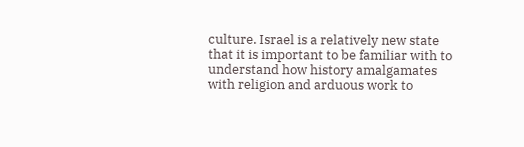culture. Israel is a relatively new state that it is important to be familiar with to understand how history amalgamates with religion and arduous work to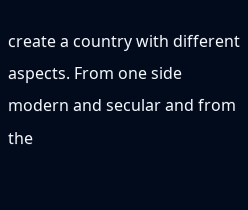create a country with different aspects. From one side modern and secular and from the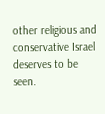other religious and conservative Israel deserves to be seen.